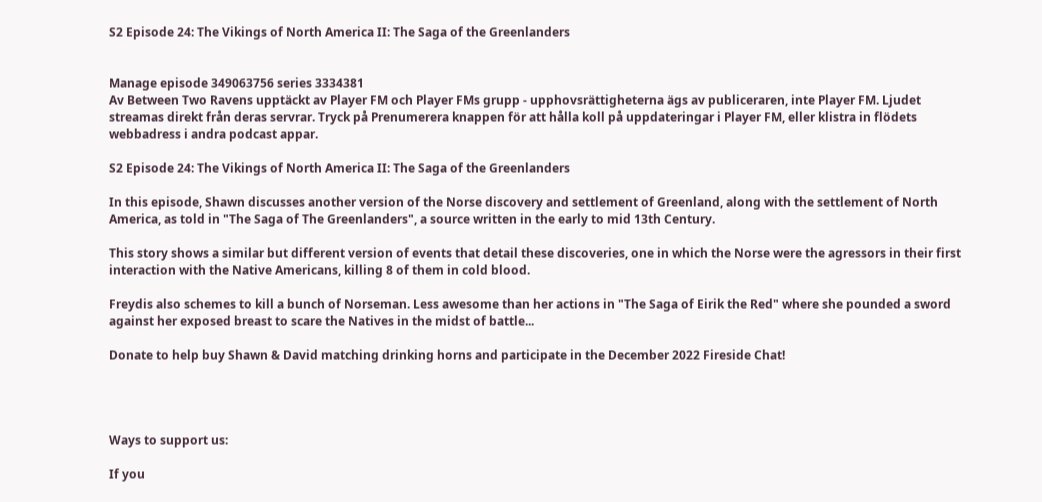S2 Episode 24: The Vikings of North America II: The Saga of the Greenlanders


Manage episode 349063756 series 3334381
Av Between Two Ravens upptäckt av Player FM och Player FMs grupp - upphovsrättigheterna ägs av publiceraren, inte Player FM. Ljudet streamas direkt från deras servrar. Tryck på Prenumerera knappen för att hålla koll på uppdateringar i Player FM, eller klistra in flödets webbadress i andra podcast appar.

S2 Episode 24: The Vikings of North America II: The Saga of the Greenlanders

In this episode, Shawn discusses another version of the Norse discovery and settlement of Greenland, along with the settlement of North America, as told in "The Saga of The Greenlanders", a source written in the early to mid 13th Century.

This story shows a similar but different version of events that detail these discoveries, one in which the Norse were the agressors in their first interaction with the Native Americans, killing 8 of them in cold blood.

Freydis also schemes to kill a bunch of Norseman. Less awesome than her actions in "The Saga of Eirik the Red" where she pounded a sword against her exposed breast to scare the Natives in the midst of battle...

Donate to help buy Shawn & David matching drinking horns and participate in the December 2022 Fireside Chat!




Ways to support us:

If you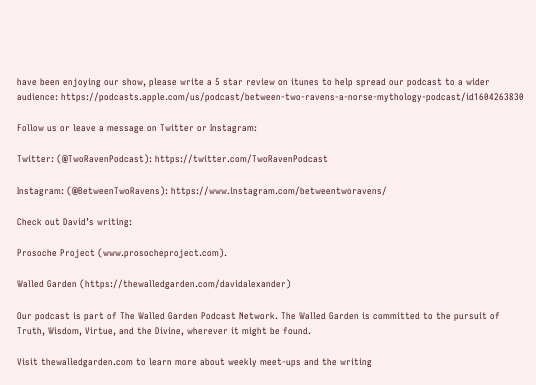have been enjoying our show, please write a 5 star review on itunes to help spread our podcast to a wider audience: https://podcasts.apple.com/us/podcast/between-two-ravens-a-norse-mythology-podcast/id1604263830

Follow us or leave a message on Twitter or Instagram:

Twitter: (@TwoRavenPodcast): https://twitter.com/TwoRavenPodcast

Instagram: (@BetweenTwoRavens): https://www.instagram.com/betweentworavens/

Check out David’s writing:

Prosoche Project (www.prosocheproject.com).

Walled Garden (https://thewalledgarden.com/davidalexander)

Our podcast is part of The Walled Garden Podcast Network. The Walled Garden is committed to the pursuit of Truth, Wisdom, Virtue, and the Divine, wherever it might be found.

Visit thewalledgarden.com to learn more about weekly meet-ups and the writing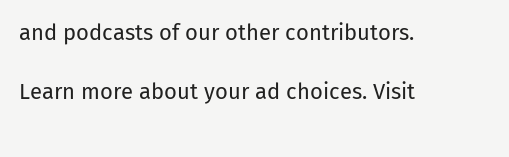and podcasts of our other contributors.

Learn more about your ad choices. Visit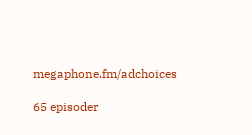megaphone.fm/adchoices

65 episoder